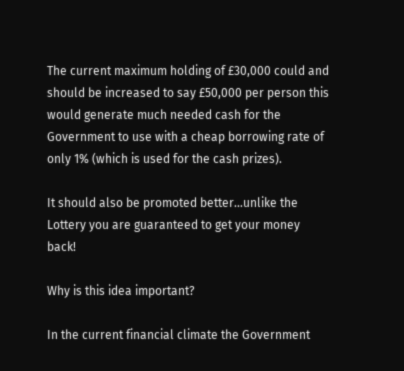The current maximum holding of £30,000 could and should be increased to say £50,000 per person this would generate much needed cash for the Government to use with a cheap borrowing rate of only 1% (which is used for the cash prizes).

It should also be promoted better…unlike the Lottery you are guaranteed to get your money back!

Why is this idea important?

In the current financial climate the Government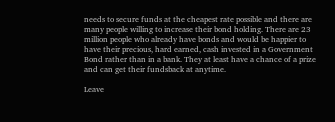needs to secure funds at the cheapest rate possible and there are many people willing to increase their bond holding. There are 23 million people who already have bonds and would be happier to have their precious, hard earned, cash invested in a Government Bond rather than in a bank. They at least have a chance of a prize and can get their fundsback at anytime.

Leave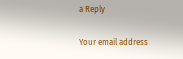a Reply

Your email address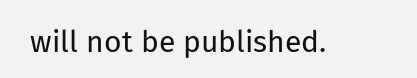will not be published.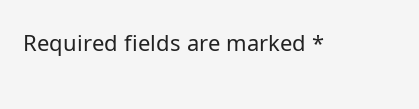Required fields are marked *